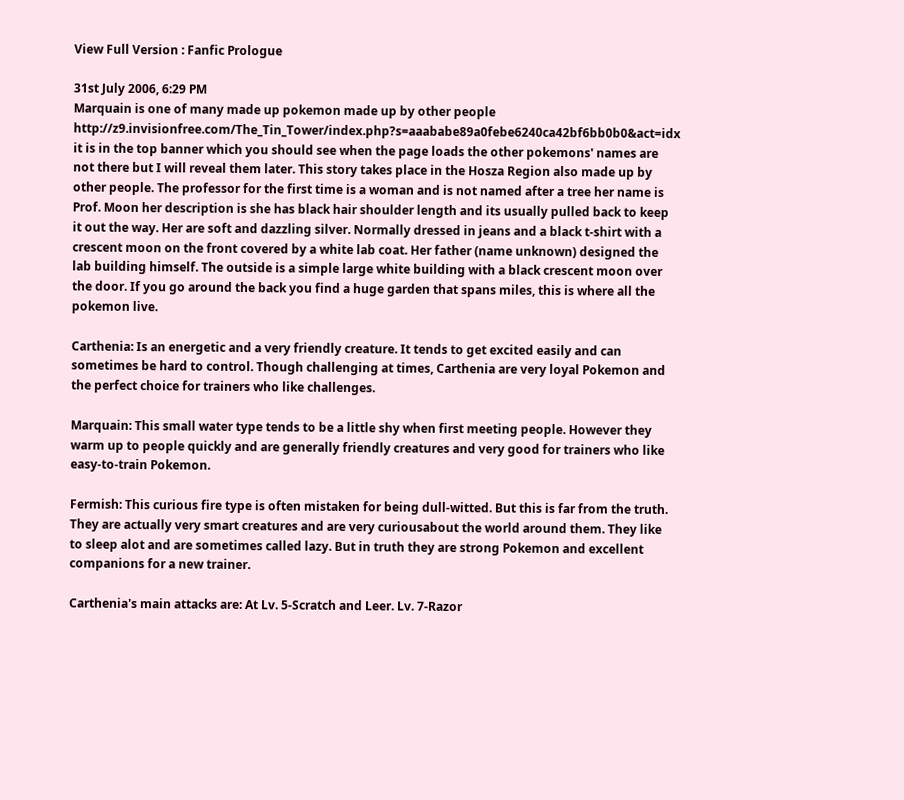View Full Version : Fanfic Prologue

31st July 2006, 6:29 PM
Marquain is one of many made up pokemon made up by other people http://z9.invisionfree.com/The_Tin_Tower/index.php?s=aaababe89a0febe6240ca42bf6bb0b0&act=idx it is in the top banner which you should see when the page loads the other pokemons' names are not there but I will reveal them later. This story takes place in the Hosza Region also made up by other people. The professor for the first time is a woman and is not named after a tree her name is Prof. Moon her description is she has black hair shoulder length and its usually pulled back to keep it out the way. Her are soft and dazzling silver. Normally dressed in jeans and a black t-shirt with a crescent moon on the front covered by a white lab coat. Her father (name unknown) designed the lab building himself. The outside is a simple large white building with a black crescent moon over the door. If you go around the back you find a huge garden that spans miles, this is where all the pokemon live.

Carthenia: Is an energetic and a very friendly creature. It tends to get excited easily and can sometimes be hard to control. Though challenging at times, Carthenia are very loyal Pokemon and the perfect choice for trainers who like challenges.

Marquain: This small water type tends to be a little shy when first meeting people. However they warm up to people quickly and are generally friendly creatures and very good for trainers who like easy-to-train Pokemon.

Fermish: This curious fire type is often mistaken for being dull-witted. But this is far from the truth. They are actually very smart creatures and are very curiousabout the world around them. They like to sleep alot and are sometimes called lazy. But in truth they are strong Pokemon and excellent companions for a new trainer.

Carthenia's main attacks are: At Lv. 5-Scratch and Leer. Lv. 7-Razor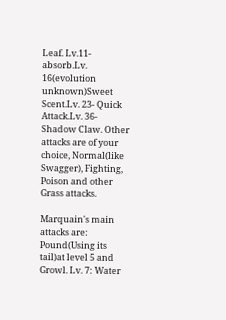Leaf. Lv.11-absorb.Lv. 16(evolution unknown)Sweet Scent.Lv. 23- Quick Attack.Lv. 36- Shadow Claw. Other attacks are of your choice, Normal(like Swagger), Fighting, Poison and other Grass attacks.

Marquain's main attacks are: Pound(Using its tail)at level 5 and Growl. Lv. 7: Water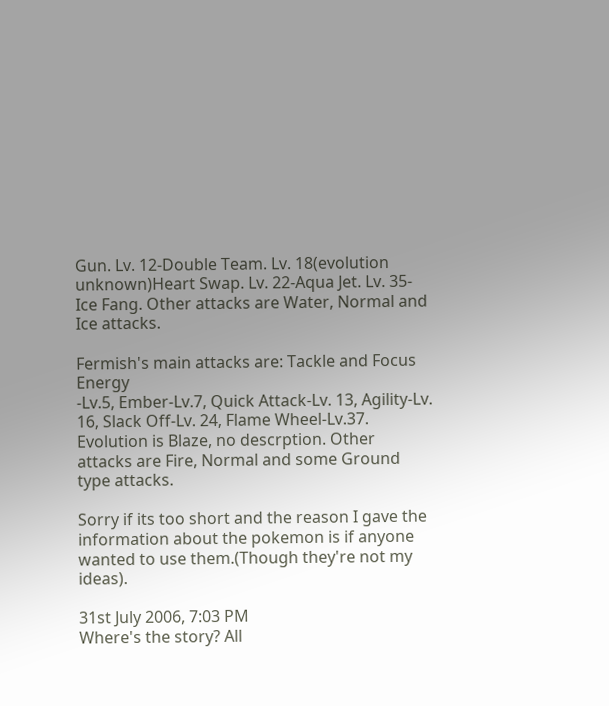Gun. Lv. 12-Double Team. Lv. 18(evolution unknown)Heart Swap. Lv. 22-Aqua Jet. Lv. 35-Ice Fang. Other attacks are Water, Normal and Ice attacks.

Fermish's main attacks are: Tackle and Focus Energy
-Lv.5, Ember-Lv.7, Quick Attack-Lv. 13, Agility-Lv. 16, Slack Off-Lv. 24, Flame Wheel-Lv.37. Evolution is Blaze, no descrption. Other attacks are Fire, Normal and some Ground type attacks.

Sorry if its too short and the reason I gave the information about the pokemon is if anyone wanted to use them.(Though they're not my ideas).

31st July 2006, 7:03 PM
Where's the story? All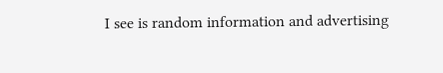I see is random information and advertising